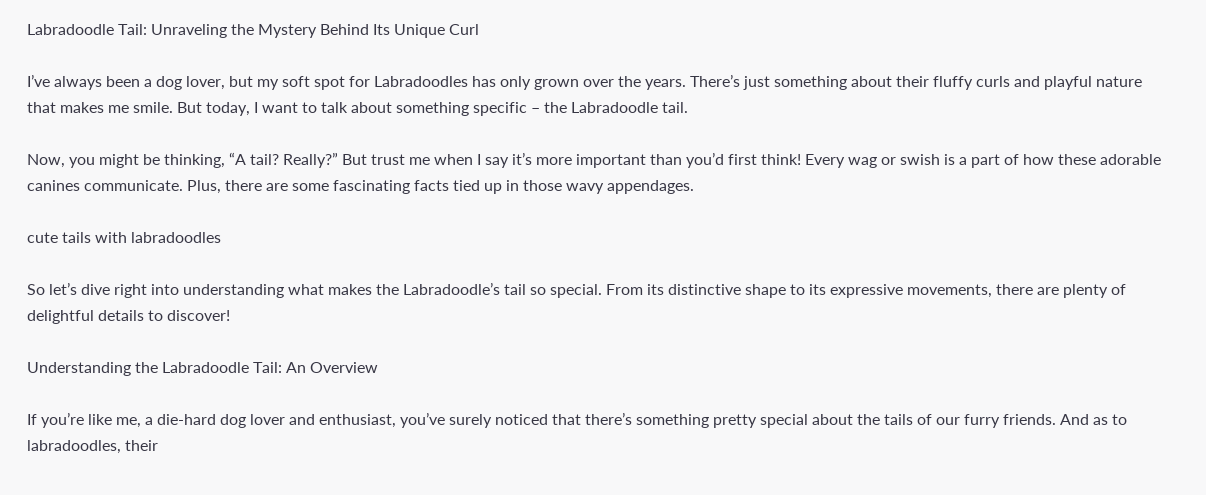Labradoodle Tail: Unraveling the Mystery Behind Its Unique Curl

I’ve always been a dog lover, but my soft spot for Labradoodles has only grown over the years. There’s just something about their fluffy curls and playful nature that makes me smile. But today, I want to talk about something specific – the Labradoodle tail.

Now, you might be thinking, “A tail? Really?” But trust me when I say it’s more important than you’d first think! Every wag or swish is a part of how these adorable canines communicate. Plus, there are some fascinating facts tied up in those wavy appendages.

cute tails with labradoodles

So let’s dive right into understanding what makes the Labradoodle’s tail so special. From its distinctive shape to its expressive movements, there are plenty of delightful details to discover!

Understanding the Labradoodle Tail: An Overview

If you’re like me, a die-hard dog lover and enthusiast, you’ve surely noticed that there’s something pretty special about the tails of our furry friends. And as to labradoodles, their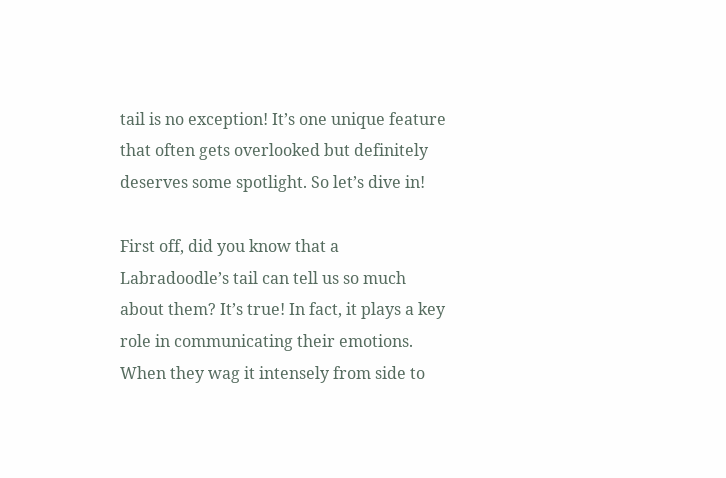tail is no exception! It’s one unique feature that often gets overlooked but definitely deserves some spotlight. So let’s dive in!

First off, did you know that a Labradoodle’s tail can tell us so much about them? It’s true! In fact, it plays a key role in communicating their emotions. When they wag it intensely from side to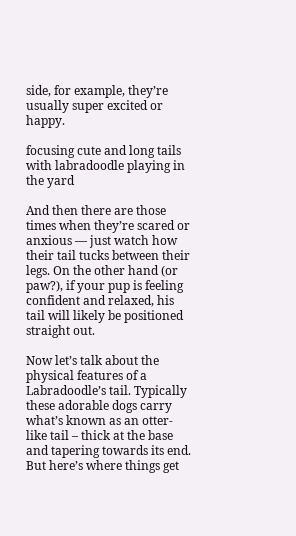side, for example, they’re usually super excited or happy.

focusing cute and long tails with labradoodle playing in the yard

And then there are those times when they’re scared or anxious — just watch how their tail tucks between their legs. On the other hand (or paw?), if your pup is feeling confident and relaxed, his tail will likely be positioned straight out.

Now let’s talk about the physical features of a Labradoodle’s tail. Typically these adorable dogs carry what’s known as an otter-like tail – thick at the base and tapering towards its end. But here’s where things get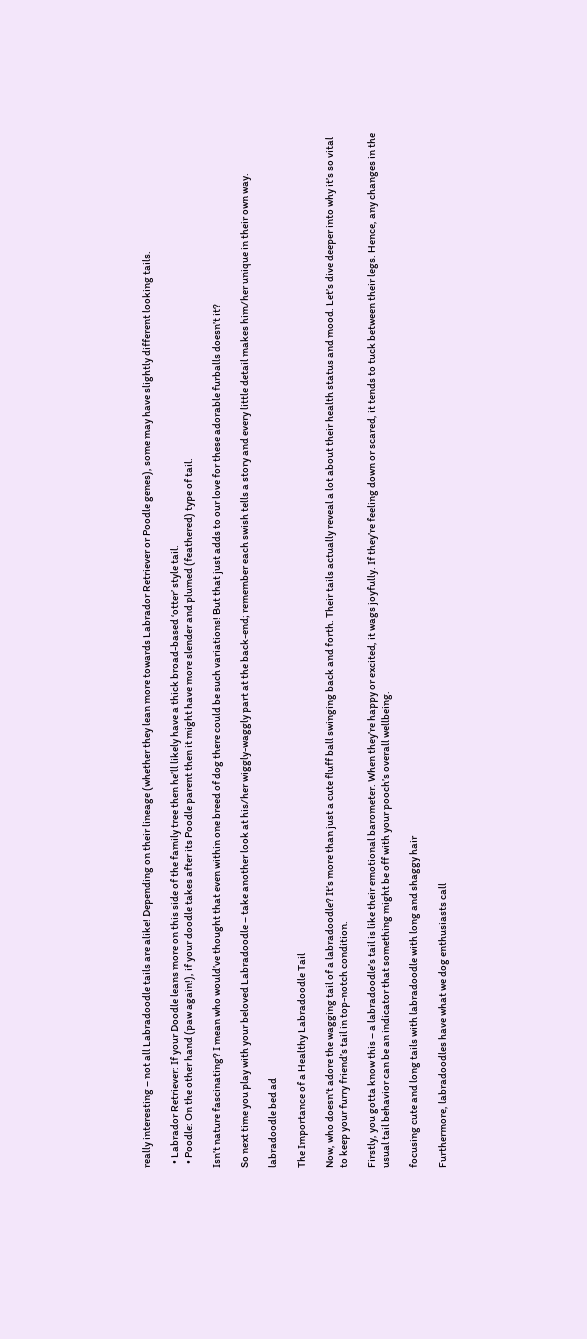really interesting – not all Labradoodle tails are alike! Depending on their lineage (whether they lean more towards Labrador Retriever or Poodle genes), some may have slightly different looking tails.

  • Labrador Retriever: If your Doodle leans more on this side of the family tree then he’ll likely have a thick broad-based ‘otter’ style tail.
  • Poodle: On the other hand (paw again!), if your doodle takes after its Poodle parent then it might have more slender and plumed (feathered) type of tail.

Isn’t nature fascinating? I mean who would’ve thought that even within one breed of dog there could be such variations! But that just adds to our love for these adorable furballs doesn’t it?

So next time you play with your beloved Labradoodle – take another look at his/her wiggly-waggly part at the back-end; remember each swish tells a story and every little detail makes him/her unique in their own way.

labradoodle bed ad

The Importance of a Healthy Labradoodle Tail

Now, who doesn’t adore the wagging tail of a labradoodle? It’s more than just a cute fluff ball swinging back and forth. Their tails actually reveal a lot about their health status and mood. Let’s dive deeper into why it’s so vital to keep your furry friend’s tail in top-notch condition.

Firstly, you gotta know this – a labradoodle’s tail is like their emotional barometer. When they’re happy or excited, it wags joyfully. If they’re feeling down or scared, it tends to tuck between their legs. Hence, any changes in the usual tail behavior can be an indicator that something might be off with your pooch’s overall wellbeing.

focusing cute and long tails with labradoodle with long and shaggy hair

Furthermore, labradoodles have what we dog enthusiasts call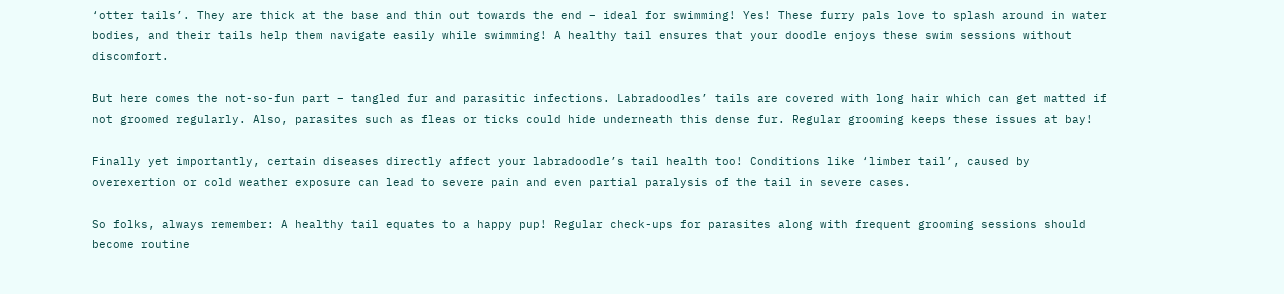‘otter tails’. They are thick at the base and thin out towards the end – ideal for swimming! Yes! These furry pals love to splash around in water bodies, and their tails help them navigate easily while swimming! A healthy tail ensures that your doodle enjoys these swim sessions without discomfort.

But here comes the not-so-fun part – tangled fur and parasitic infections. Labradoodles’ tails are covered with long hair which can get matted if not groomed regularly. Also, parasites such as fleas or ticks could hide underneath this dense fur. Regular grooming keeps these issues at bay!

Finally yet importantly, certain diseases directly affect your labradoodle’s tail health too! Conditions like ‘limber tail’, caused by overexertion or cold weather exposure can lead to severe pain and even partial paralysis of the tail in severe cases.

So folks, always remember: A healthy tail equates to a happy pup! Regular check-ups for parasites along with frequent grooming sessions should become routine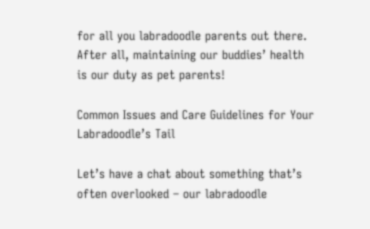for all you labradoodle parents out there. After all, maintaining our buddies’ health is our duty as pet parents!

Common Issues and Care Guidelines for Your Labradoodle’s Tail

Let’s have a chat about something that’s often overlooked – our labradoodle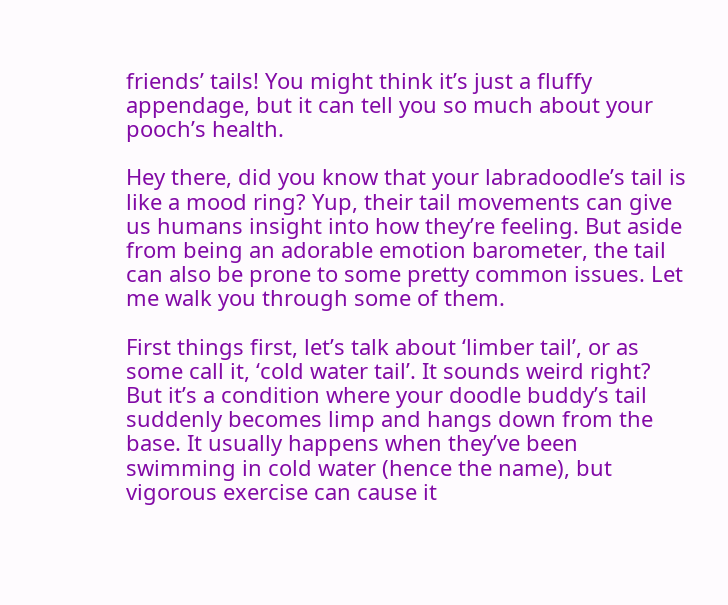friends’ tails! You might think it’s just a fluffy appendage, but it can tell you so much about your pooch’s health.

Hey there, did you know that your labradoodle’s tail is like a mood ring? Yup, their tail movements can give us humans insight into how they’re feeling. But aside from being an adorable emotion barometer, the tail can also be prone to some pretty common issues. Let me walk you through some of them.

First things first, let’s talk about ‘limber tail’, or as some call it, ‘cold water tail’. It sounds weird right? But it’s a condition where your doodle buddy’s tail suddenly becomes limp and hangs down from the base. It usually happens when they’ve been swimming in cold water (hence the name), but vigorous exercise can cause it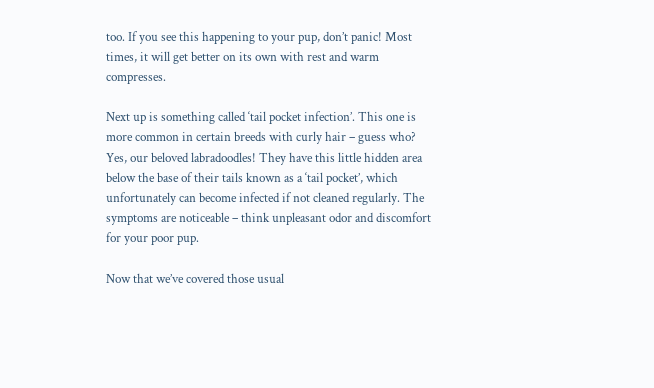too. If you see this happening to your pup, don’t panic! Most times, it will get better on its own with rest and warm compresses.

Next up is something called ‘tail pocket infection’. This one is more common in certain breeds with curly hair – guess who? Yes, our beloved labradoodles! They have this little hidden area below the base of their tails known as a ‘tail pocket’, which unfortunately can become infected if not cleaned regularly. The symptoms are noticeable – think unpleasant odor and discomfort for your poor pup.

Now that we’ve covered those usual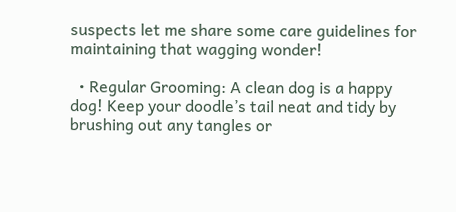suspects let me share some care guidelines for maintaining that wagging wonder!

  • Regular Grooming: A clean dog is a happy dog! Keep your doodle’s tail neat and tidy by brushing out any tangles or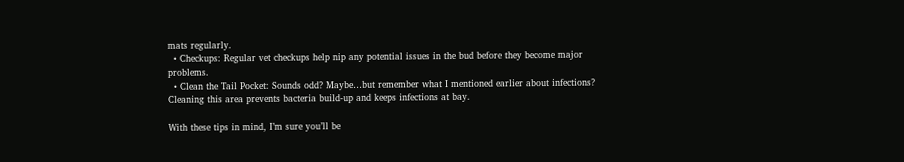mats regularly.
  • Checkups: Regular vet checkups help nip any potential issues in the bud before they become major problems.
  • Clean the Tail Pocket: Sounds odd? Maybe…but remember what I mentioned earlier about infections? Cleaning this area prevents bacteria build-up and keeps infections at bay.

With these tips in mind, I’m sure you’ll be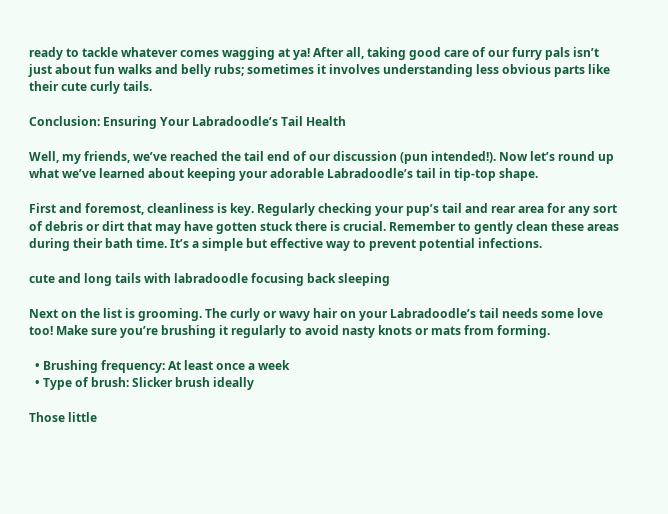ready to tackle whatever comes wagging at ya! After all, taking good care of our furry pals isn’t just about fun walks and belly rubs; sometimes it involves understanding less obvious parts like their cute curly tails.

Conclusion: Ensuring Your Labradoodle’s Tail Health

Well, my friends, we’ve reached the tail end of our discussion (pun intended!). Now let’s round up what we’ve learned about keeping your adorable Labradoodle’s tail in tip-top shape.

First and foremost, cleanliness is key. Regularly checking your pup’s tail and rear area for any sort of debris or dirt that may have gotten stuck there is crucial. Remember to gently clean these areas during their bath time. It’s a simple but effective way to prevent potential infections.

cute and long tails with labradoodle focusing back sleeping

Next on the list is grooming. The curly or wavy hair on your Labradoodle’s tail needs some love too! Make sure you’re brushing it regularly to avoid nasty knots or mats from forming.

  • Brushing frequency: At least once a week
  • Type of brush: Slicker brush ideally

Those little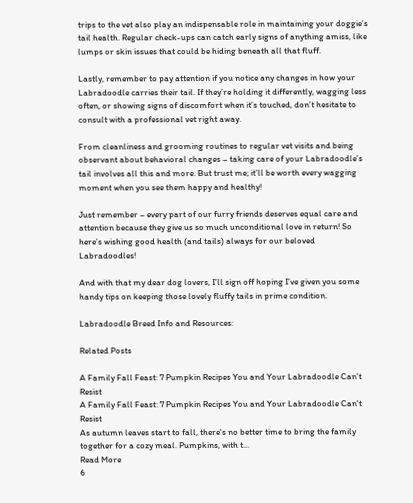trips to the vet also play an indispensable role in maintaining your doggie’s tail health. Regular check-ups can catch early signs of anything amiss, like lumps or skin issues that could be hiding beneath all that fluff.

Lastly, remember to pay attention if you notice any changes in how your Labradoodle carries their tail. If they’re holding it differently, wagging less often, or showing signs of discomfort when it’s touched, don’t hesitate to consult with a professional vet right away.

From cleanliness and grooming routines to regular vet visits and being observant about behavioral changes – taking care of your Labradoodle’s tail involves all this and more. But trust me; it’ll be worth every wagging moment when you see them happy and healthy!

Just remember – every part of our furry friends deserves equal care and attention because they give us so much unconditional love in return! So here’s wishing good health (and tails) always for our beloved Labradoodles!

And with that my dear dog lovers, I’ll sign off hoping I’ve given you some handy tips on keeping those lovely fluffy tails in prime condition.

Labradoodle Breed Info and Resources:

Related Posts

A Family Fall Feast: 7 Pumpkin Recipes You and Your Labradoodle Can't Resist
A Family Fall Feast: 7 Pumpkin Recipes You and Your Labradoodle Can't Resist
As autumn leaves start to fall, there's no better time to bring the family together for a cozy meal. Pumpkins, with t...
Read More
6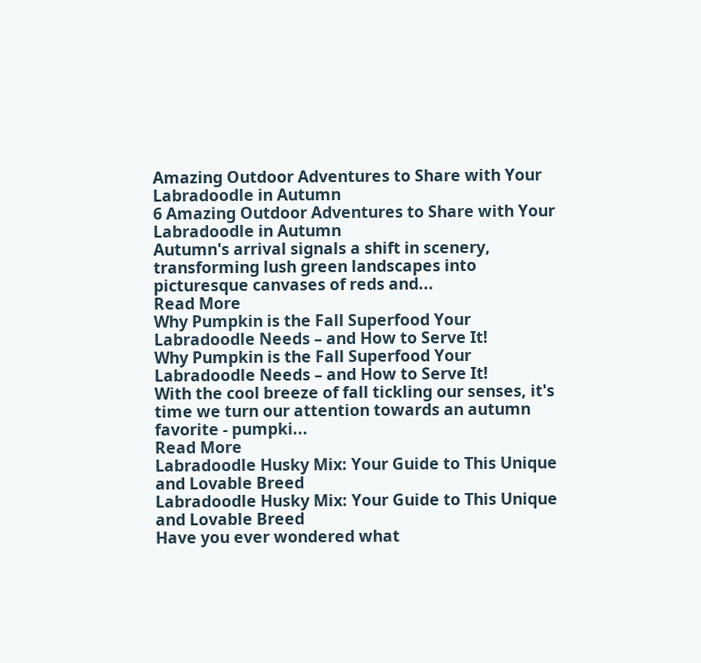Amazing Outdoor Adventures to Share with Your Labradoodle in Autumn
6 Amazing Outdoor Adventures to Share with Your Labradoodle in Autumn
Autumn's arrival signals a shift in scenery, transforming lush green landscapes into picturesque canvases of reds and...
Read More
Why Pumpkin is the Fall Superfood Your Labradoodle Needs – and How to Serve It!
Why Pumpkin is the Fall Superfood Your Labradoodle Needs – and How to Serve It!
With the cool breeze of fall tickling our senses, it's time we turn our attention towards an autumn favorite - pumpki...
Read More
Labradoodle Husky Mix: Your Guide to This Unique and Lovable Breed
Labradoodle Husky Mix: Your Guide to This Unique and Lovable Breed
Have you ever wondered what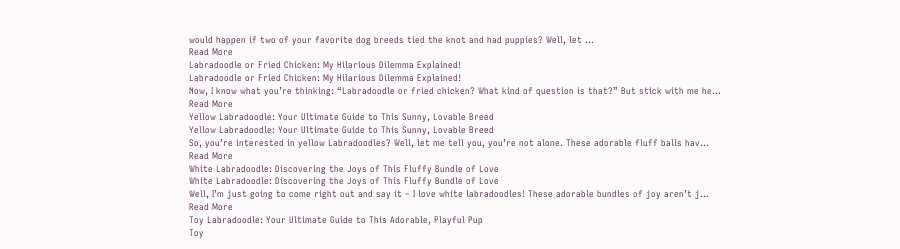would happen if two of your favorite dog breeds tied the knot and had puppies? Well, let ...
Read More
Labradoodle or Fried Chicken: My Hilarious Dilemma Explained!
Labradoodle or Fried Chicken: My Hilarious Dilemma Explained!
Now, I know what you’re thinking: “Labradoodle or fried chicken? What kind of question is that?” But stick with me he...
Read More
Yellow Labradoodle: Your Ultimate Guide to This Sunny, Lovable Breed
Yellow Labradoodle: Your Ultimate Guide to This Sunny, Lovable Breed
So, you’re interested in yellow Labradoodles? Well, let me tell you, you’re not alone. These adorable fluff balls hav...
Read More
White Labradoodle: Discovering the Joys of This Fluffy Bundle of Love
White Labradoodle: Discovering the Joys of This Fluffy Bundle of Love
Well, I’m just going to come right out and say it – I love white labradoodles! These adorable bundles of joy aren’t j...
Read More
Toy Labradoodle: Your Ultimate Guide to This Adorable, Playful Pup
Toy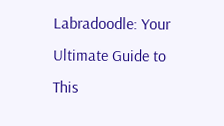Labradoodle: Your Ultimate Guide to This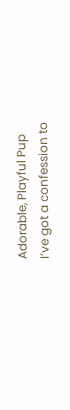Adorable, Playful Pup
I’ve got a confession to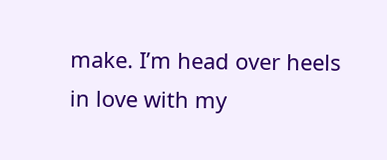make. I’m head over heels in love with my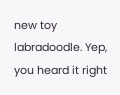new toy labradoodle. Yep, you heard it right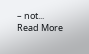– not...
Read More